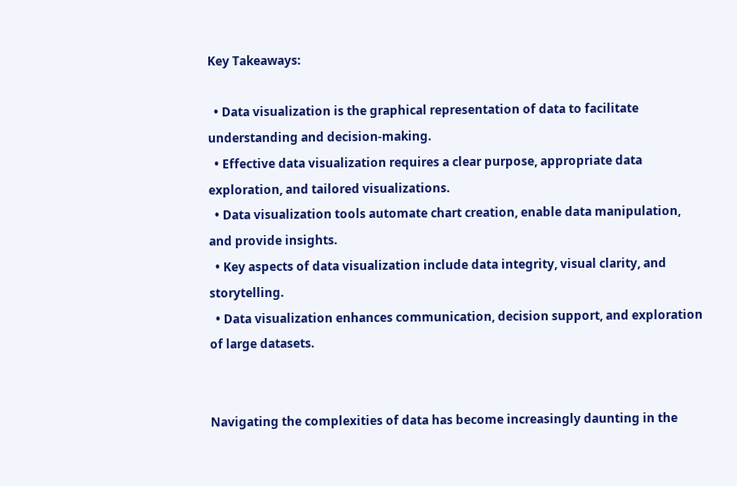Key Takeaways:

  • Data visualization is the graphical representation of data to facilitate understanding and decision-making.
  • Effective data visualization requires a clear purpose, appropriate data exploration, and tailored visualizations.
  • Data visualization tools automate chart creation, enable data manipulation, and provide insights.
  • Key aspects of data visualization include data integrity, visual clarity, and storytelling.
  • Data visualization enhances communication, decision support, and exploration of large datasets.


Navigating the complexities of data has become increasingly daunting in the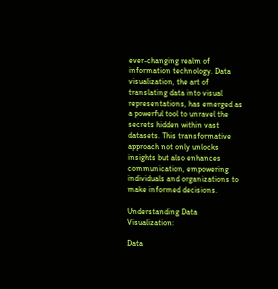ever-changing realm of information technology. Data visualization, the art of translating data into visual representations, has emerged as a powerful tool to unravel the secrets hidden within vast datasets. This transformative approach not only unlocks insights but also enhances communication, empowering individuals and organizations to make informed decisions.

Understanding Data Visualization:

Data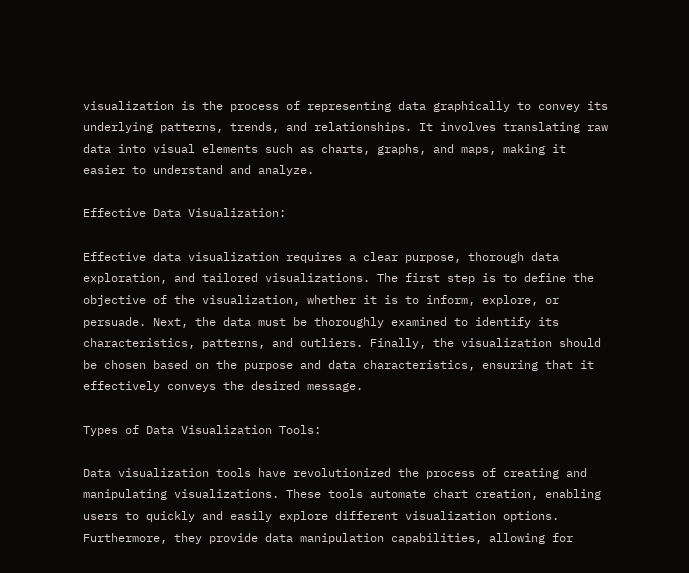visualization is the process of representing data graphically to convey its underlying patterns, trends, and relationships. It involves translating raw data into visual elements such as charts, graphs, and maps, making it easier to understand and analyze.

Effective Data Visualization:

Effective data visualization requires a clear purpose, thorough data exploration, and tailored visualizations. The first step is to define the objective of the visualization, whether it is to inform, explore, or persuade. Next, the data must be thoroughly examined to identify its characteristics, patterns, and outliers. Finally, the visualization should be chosen based on the purpose and data characteristics, ensuring that it effectively conveys the desired message.

Types of Data Visualization Tools:

Data visualization tools have revolutionized the process of creating and manipulating visualizations. These tools automate chart creation, enabling users to quickly and easily explore different visualization options. Furthermore, they provide data manipulation capabilities, allowing for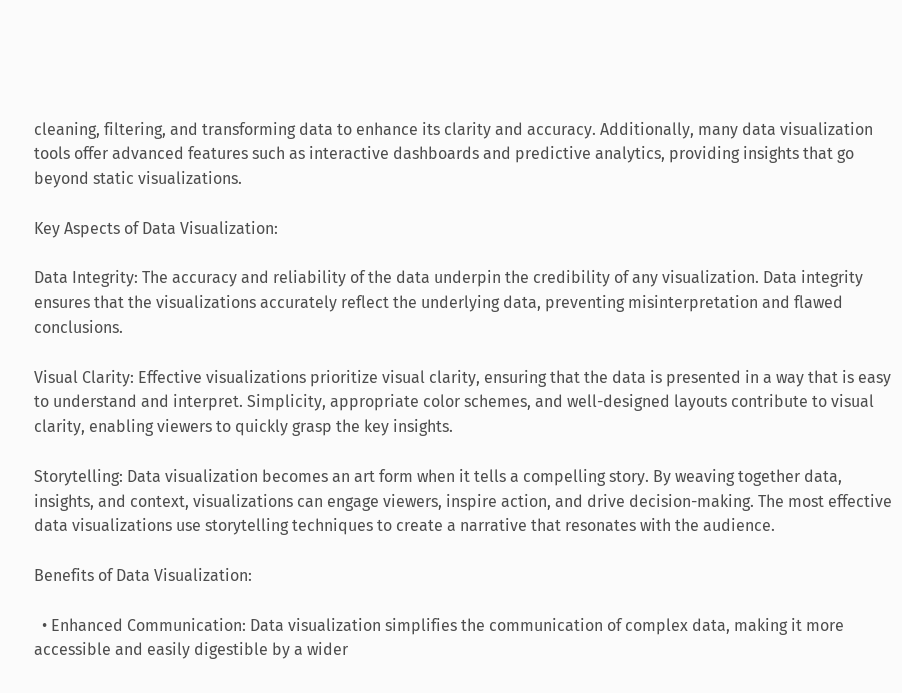cleaning, filtering, and transforming data to enhance its clarity and accuracy. Additionally, many data visualization tools offer advanced features such as interactive dashboards and predictive analytics, providing insights that go beyond static visualizations.

Key Aspects of Data Visualization:

Data Integrity: The accuracy and reliability of the data underpin the credibility of any visualization. Data integrity ensures that the visualizations accurately reflect the underlying data, preventing misinterpretation and flawed conclusions.

Visual Clarity: Effective visualizations prioritize visual clarity, ensuring that the data is presented in a way that is easy to understand and interpret. Simplicity, appropriate color schemes, and well-designed layouts contribute to visual clarity, enabling viewers to quickly grasp the key insights.

Storytelling: Data visualization becomes an art form when it tells a compelling story. By weaving together data, insights, and context, visualizations can engage viewers, inspire action, and drive decision-making. The most effective data visualizations use storytelling techniques to create a narrative that resonates with the audience.

Benefits of Data Visualization:

  • Enhanced Communication: Data visualization simplifies the communication of complex data, making it more accessible and easily digestible by a wider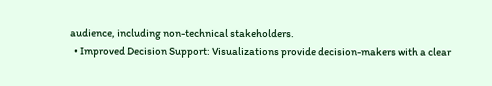audience, including non-technical stakeholders.
  • Improved Decision Support: Visualizations provide decision-makers with a clear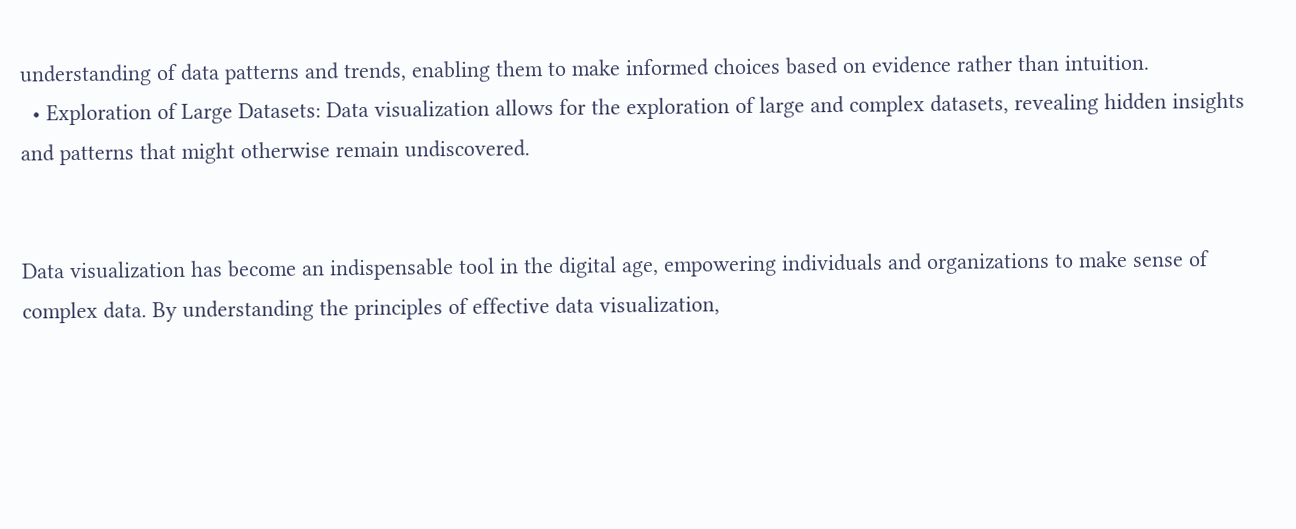understanding of data patterns and trends, enabling them to make informed choices based on evidence rather than intuition.
  • Exploration of Large Datasets: Data visualization allows for the exploration of large and complex datasets, revealing hidden insights and patterns that might otherwise remain undiscovered.


Data visualization has become an indispensable tool in the digital age, empowering individuals and organizations to make sense of complex data. By understanding the principles of effective data visualization,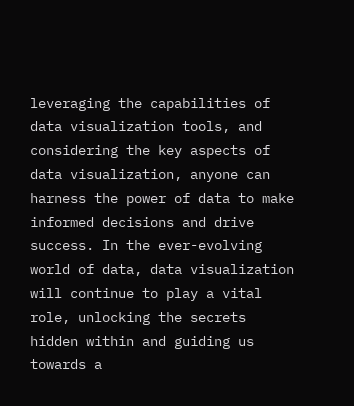leveraging the capabilities of data visualization tools, and considering the key aspects of data visualization, anyone can harness the power of data to make informed decisions and drive success. In the ever-evolving world of data, data visualization will continue to play a vital role, unlocking the secrets hidden within and guiding us towards a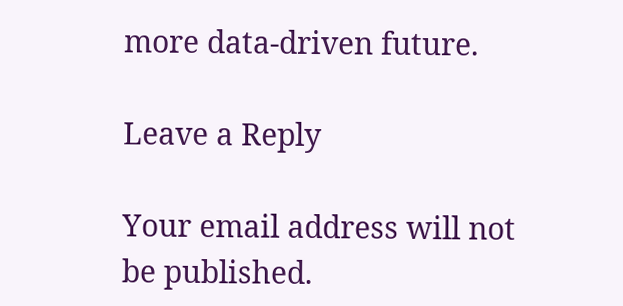more data-driven future.

Leave a Reply

Your email address will not be published.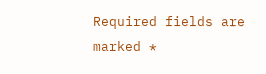Required fields are marked *